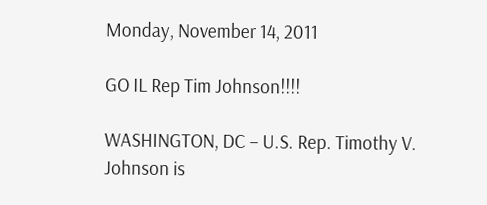Monday, November 14, 2011

GO IL Rep Tim Johnson!!!!

WASHINGTON, DC – U.S. Rep. Timothy V. Johnson is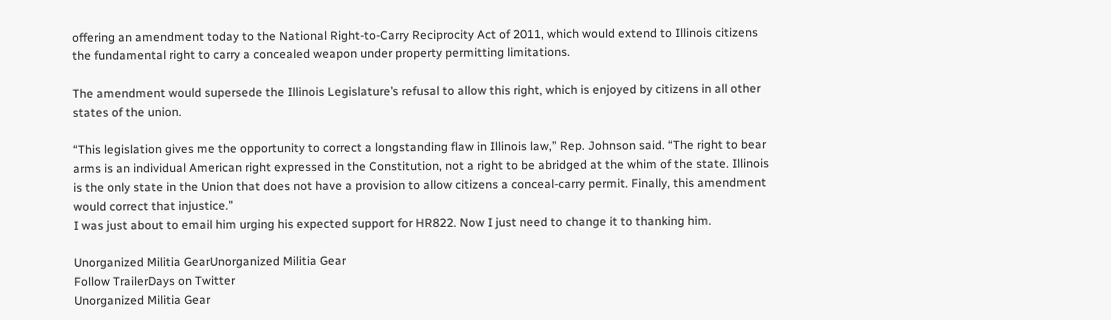offering an amendment today to the National Right-to-Carry Reciprocity Act of 2011, which would extend to Illinois citizens the fundamental right to carry a concealed weapon under property permitting limitations.

The amendment would supersede the Illinois Legislature’s refusal to allow this right, which is enjoyed by citizens in all other states of the union.

“This legislation gives me the opportunity to correct a longstanding flaw in Illinois law,” Rep. Johnson said. “The right to bear arms is an individual American right expressed in the Constitution, not a right to be abridged at the whim of the state. Illinois is the only state in the Union that does not have a provision to allow citizens a conceal-carry permit. Finally, this amendment would correct that injustice.”
I was just about to email him urging his expected support for HR822. Now I just need to change it to thanking him.

Unorganized Militia GearUnorganized Militia Gear
Follow TrailerDays on Twitter
Unorganized Militia Gear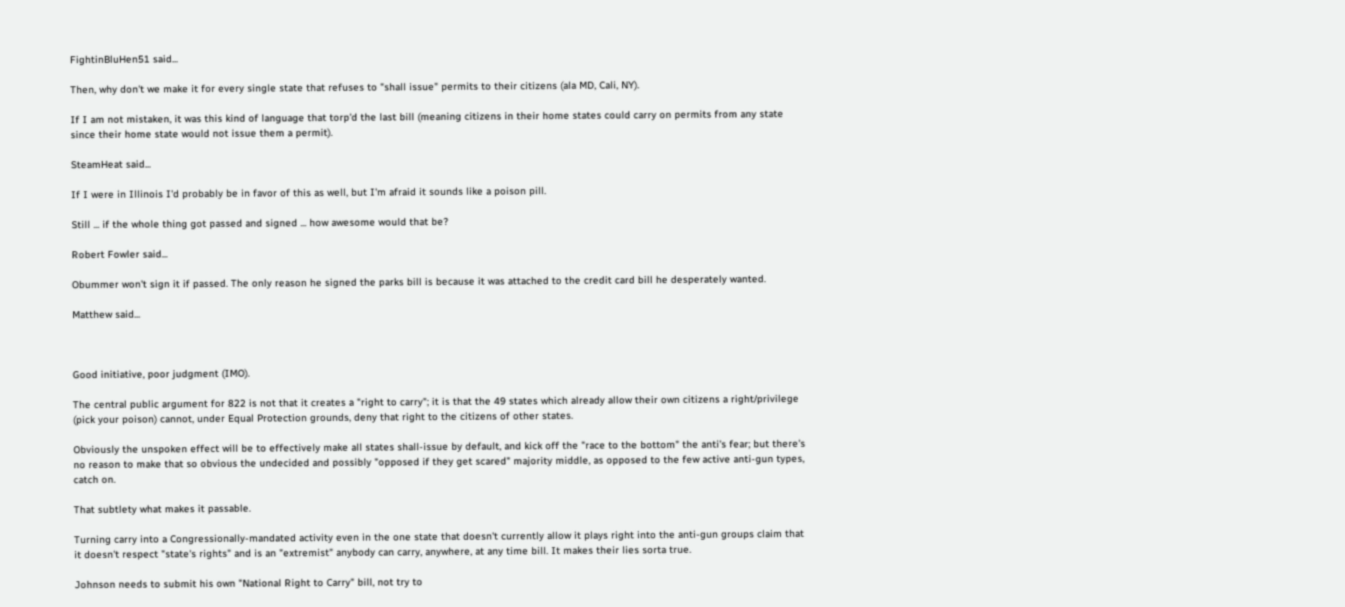FightinBluHen51 said...

Then, why don't we make it for every single state that refuses to "shall issue" permits to their citizens (ala MD, Cali, NY).

If I am not mistaken, it was this kind of language that torp'd the last bill (meaning citizens in their home states could carry on permits from any state since their home state would not issue them a permit).

SteamHeat said...

If I were in Illinois I'd probably be in favor of this as well, but I'm afraid it sounds like a poison pill.

Still ... if the whole thing got passed and signed ... how awesome would that be?

Robert Fowler said...

Obummer won't sign it if passed. The only reason he signed the parks bill is because it was attached to the credit card bill he desperately wanted.

Matthew said...



Good initiative, poor judgment (IMO).

The central public argument for 822 is not that it creates a "right to carry"; it is that the 49 states which already allow their own citizens a right/privilege (pick your poison) cannot, under Equal Protection grounds, deny that right to the citizens of other states.

Obviously the unspoken effect will be to effectively make all states shall-issue by default, and kick off the "race to the bottom" the anti's fear; but there's no reason to make that so obvious the undecided and possibly "opposed if they get scared" majority middle, as opposed to the few active anti-gun types, catch on.

That subtlety what makes it passable.

Turning carry into a Congressionally-mandated activity even in the one state that doesn't currently allow it plays right into the anti-gun groups claim that it doesn't respect "state's rights" and is an "extremist" anybody can carry, anywhere, at any time bill. It makes their lies sorta true.

Johnson needs to submit his own "National Right to Carry" bill, not try to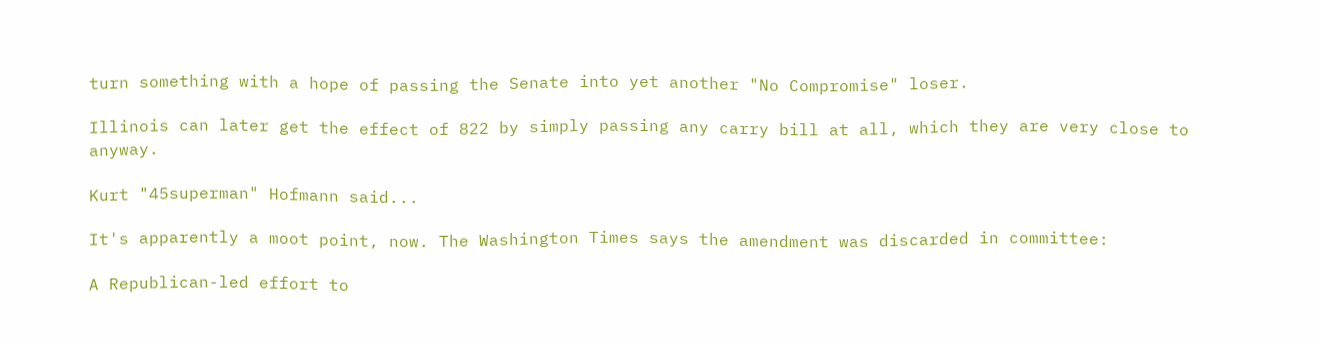turn something with a hope of passing the Senate into yet another "No Compromise" loser.

Illinois can later get the effect of 822 by simply passing any carry bill at all, which they are very close to anyway.

Kurt "45superman" Hofmann said...

It's apparently a moot point, now. The Washington Times says the amendment was discarded in committee:

A Republican-led effort to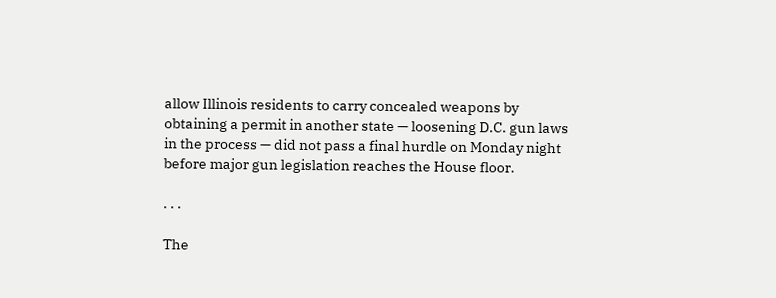allow Illinois residents to carry concealed weapons by obtaining a permit in another state — loosening D.C. gun laws in the process — did not pass a final hurdle on Monday night before major gun legislation reaches the House floor.

. . .

The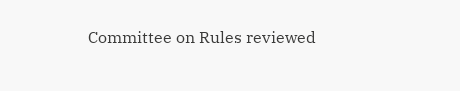Committee on Rules reviewed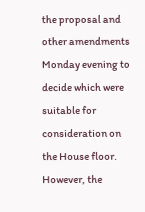the proposal and other amendments Monday evening to decide which were suitable for consideration on the House floor. However, the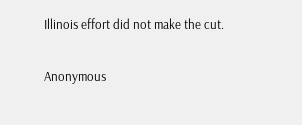Illinois effort did not make the cut.

Anonymous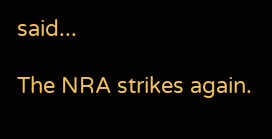said...

The NRA strikes again.